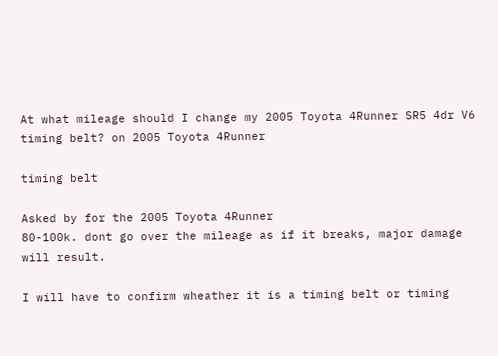At what mileage should I change my 2005 Toyota 4Runner SR5 4dr V6 timing belt? on 2005 Toyota 4Runner

timing belt

Asked by for the 2005 Toyota 4Runner
80-100k. dont go over the mileage as if it breaks, major damage will result.

I will have to confirm wheather it is a timing belt or timing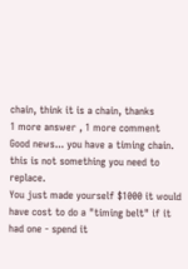chain, think it is a chain, thanks
1 more answer , 1 more comment
Good news... you have a timing chain. this is not something you need to replace.
You just made yourself $1000 it would have cost to do a "timing belt" if it had one - spend it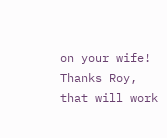on your wife!
Thanks Roy, that will work